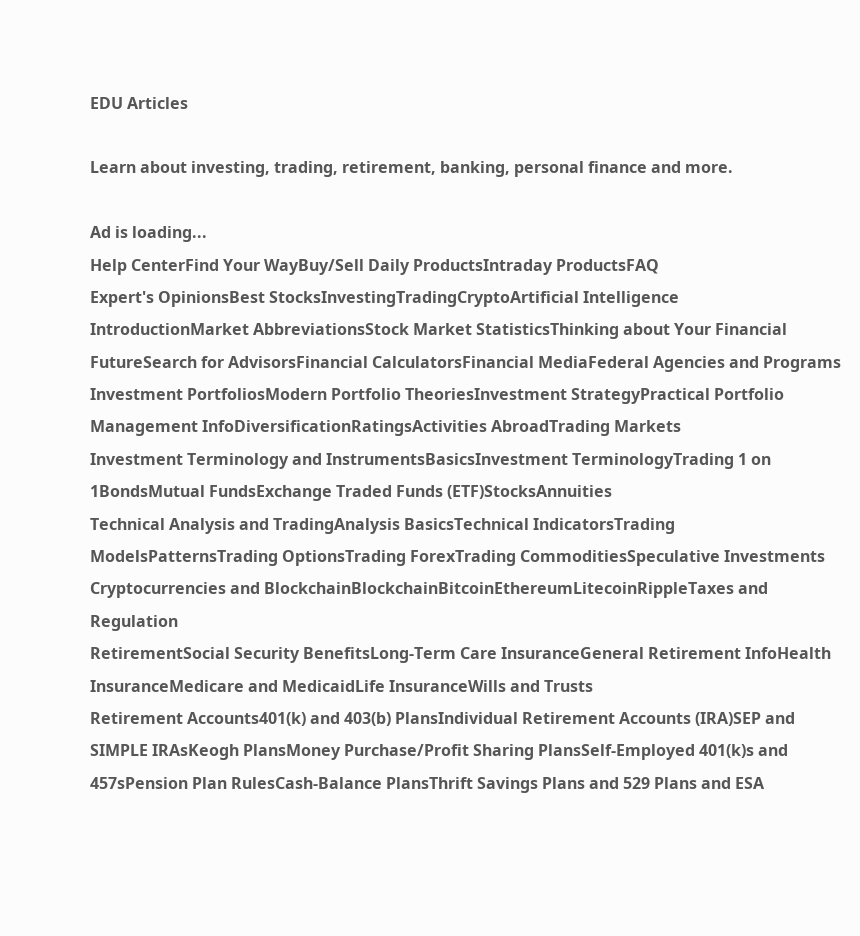EDU Articles

Learn about investing, trading, retirement, banking, personal finance and more.

Ad is loading...
Help CenterFind Your WayBuy/Sell Daily ProductsIntraday ProductsFAQ
Expert's OpinionsBest StocksInvestingTradingCryptoArtificial Intelligence
IntroductionMarket AbbreviationsStock Market StatisticsThinking about Your Financial FutureSearch for AdvisorsFinancial CalculatorsFinancial MediaFederal Agencies and Programs
Investment PortfoliosModern Portfolio TheoriesInvestment StrategyPractical Portfolio Management InfoDiversificationRatingsActivities AbroadTrading Markets
Investment Terminology and InstrumentsBasicsInvestment TerminologyTrading 1 on 1BondsMutual FundsExchange Traded Funds (ETF)StocksAnnuities
Technical Analysis and TradingAnalysis BasicsTechnical IndicatorsTrading ModelsPatternsTrading OptionsTrading ForexTrading CommoditiesSpeculative Investments
Cryptocurrencies and BlockchainBlockchainBitcoinEthereumLitecoinRippleTaxes and Regulation
RetirementSocial Security BenefitsLong-Term Care InsuranceGeneral Retirement InfoHealth InsuranceMedicare and MedicaidLife InsuranceWills and Trusts
Retirement Accounts401(k) and 403(b) PlansIndividual Retirement Accounts (IRA)SEP and SIMPLE IRAsKeogh PlansMoney Purchase/Profit Sharing PlansSelf-Employed 401(k)s and 457sPension Plan RulesCash-Balance PlansThrift Savings Plans and 529 Plans and ESA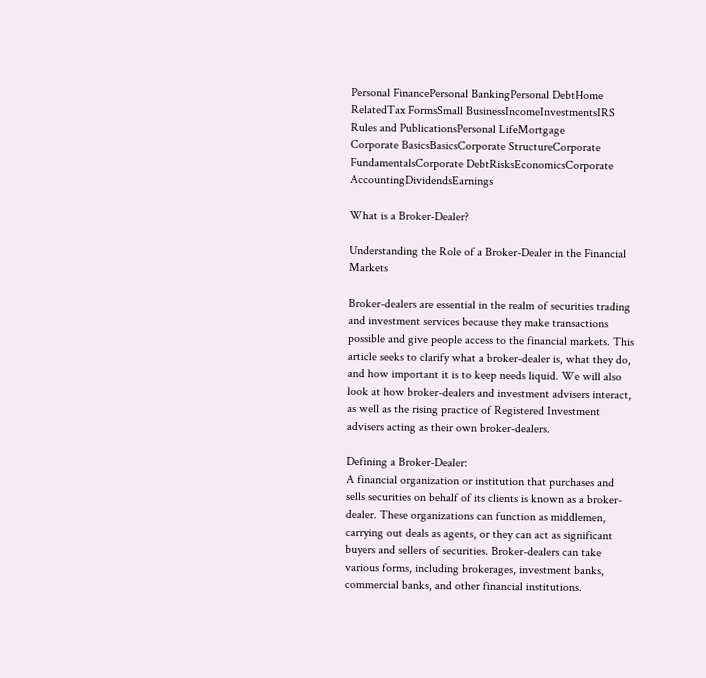Personal FinancePersonal BankingPersonal DebtHome RelatedTax FormsSmall BusinessIncomeInvestmentsIRS Rules and PublicationsPersonal LifeMortgage
Corporate BasicsBasicsCorporate StructureCorporate FundamentalsCorporate DebtRisksEconomicsCorporate AccountingDividendsEarnings

What is a Broker-Dealer?

Understanding the Role of a Broker-Dealer in the Financial Markets

Broker-dealers are essential in the realm of securities trading and investment services because they make transactions possible and give people access to the financial markets. This article seeks to clarify what a broker-dealer is, what they do, and how important it is to keep needs liquid. We will also look at how broker-dealers and investment advisers interact, as well as the rising practice of Registered Investment advisers acting as their own broker-dealers.

Defining a Broker-Dealer:
A financial organization or institution that purchases and sells securities on behalf of its clients is known as a broker-dealer. These organizations can function as middlemen, carrying out deals as agents, or they can act as significant buyers and sellers of securities. Broker-dealers can take various forms, including brokerages, investment banks, commercial banks, and other financial institutions.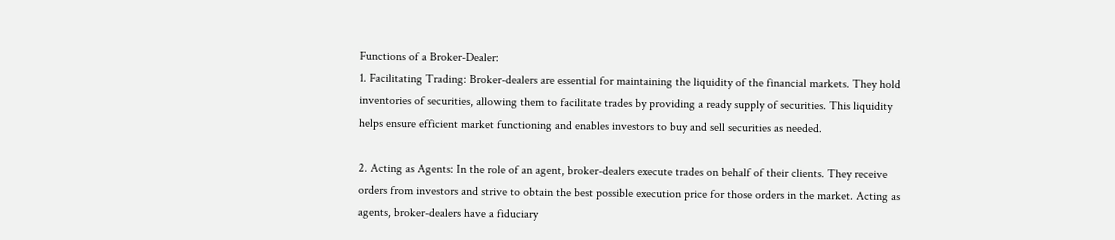Functions of a Broker-Dealer:
1. Facilitating Trading: Broker-dealers are essential for maintaining the liquidity of the financial markets. They hold inventories of securities, allowing them to facilitate trades by providing a ready supply of securities. This liquidity helps ensure efficient market functioning and enables investors to buy and sell securities as needed.

2. Acting as Agents: In the role of an agent, broker-dealers execute trades on behalf of their clients. They receive orders from investors and strive to obtain the best possible execution price for those orders in the market. Acting as agents, broker-dealers have a fiduciary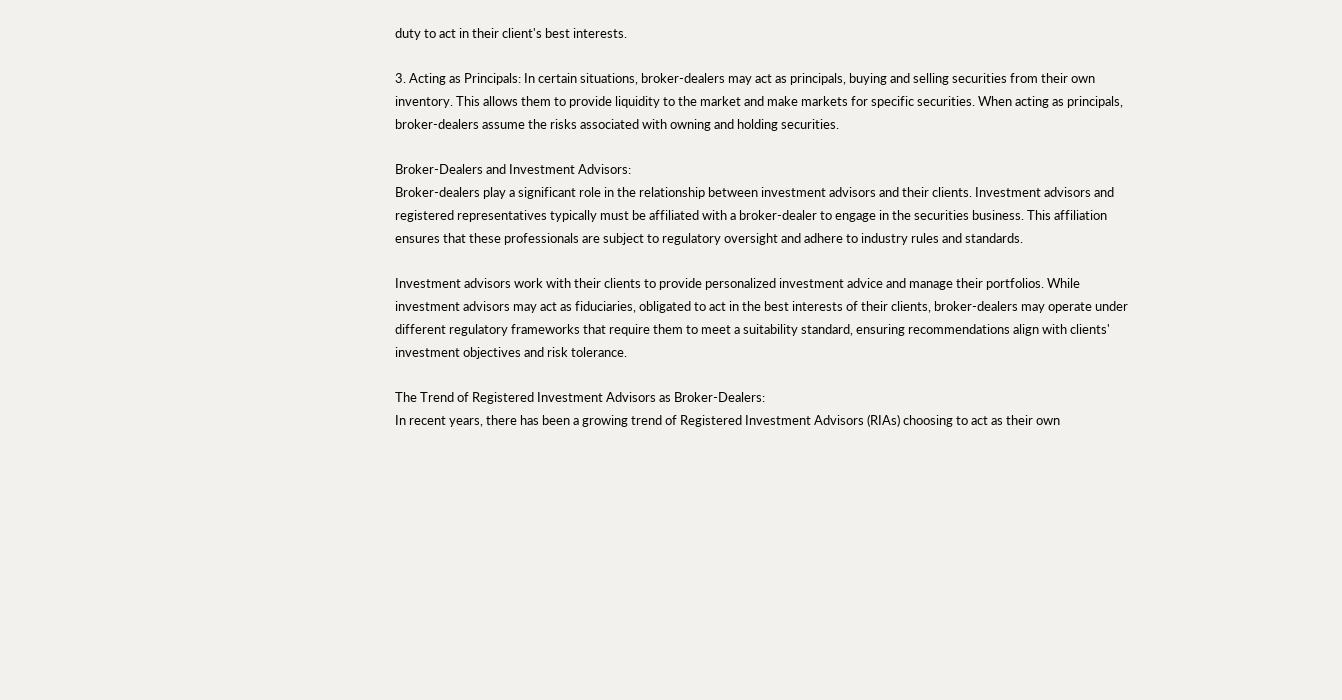duty to act in their client's best interests.

3. Acting as Principals: In certain situations, broker-dealers may act as principals, buying and selling securities from their own inventory. This allows them to provide liquidity to the market and make markets for specific securities. When acting as principals, broker-dealers assume the risks associated with owning and holding securities.

Broker-Dealers and Investment Advisors:
Broker-dealers play a significant role in the relationship between investment advisors and their clients. Investment advisors and registered representatives typically must be affiliated with a broker-dealer to engage in the securities business. This affiliation ensures that these professionals are subject to regulatory oversight and adhere to industry rules and standards.

Investment advisors work with their clients to provide personalized investment advice and manage their portfolios. While investment advisors may act as fiduciaries, obligated to act in the best interests of their clients, broker-dealers may operate under different regulatory frameworks that require them to meet a suitability standard, ensuring recommendations align with clients' investment objectives and risk tolerance.

The Trend of Registered Investment Advisors as Broker-Dealers:
In recent years, there has been a growing trend of Registered Investment Advisors (RIAs) choosing to act as their own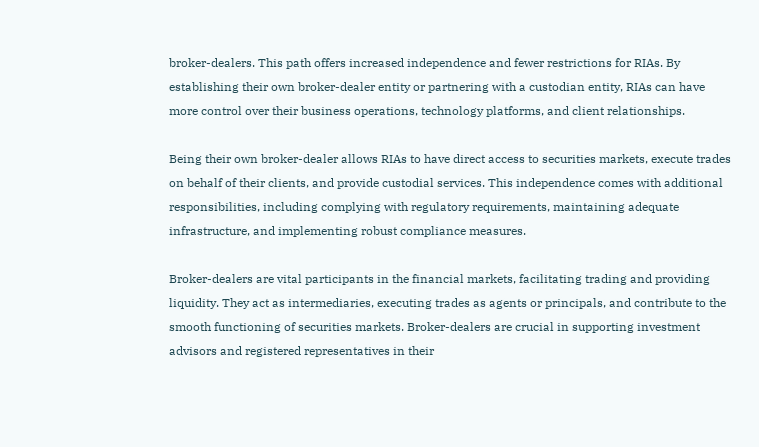broker-dealers. This path offers increased independence and fewer restrictions for RIAs. By establishing their own broker-dealer entity or partnering with a custodian entity, RIAs can have more control over their business operations, technology platforms, and client relationships.

Being their own broker-dealer allows RIAs to have direct access to securities markets, execute trades on behalf of their clients, and provide custodial services. This independence comes with additional responsibilities, including complying with regulatory requirements, maintaining adequate infrastructure, and implementing robust compliance measures.

Broker-dealers are vital participants in the financial markets, facilitating trading and providing liquidity. They act as intermediaries, executing trades as agents or principals, and contribute to the smooth functioning of securities markets. Broker-dealers are crucial in supporting investment advisors and registered representatives in their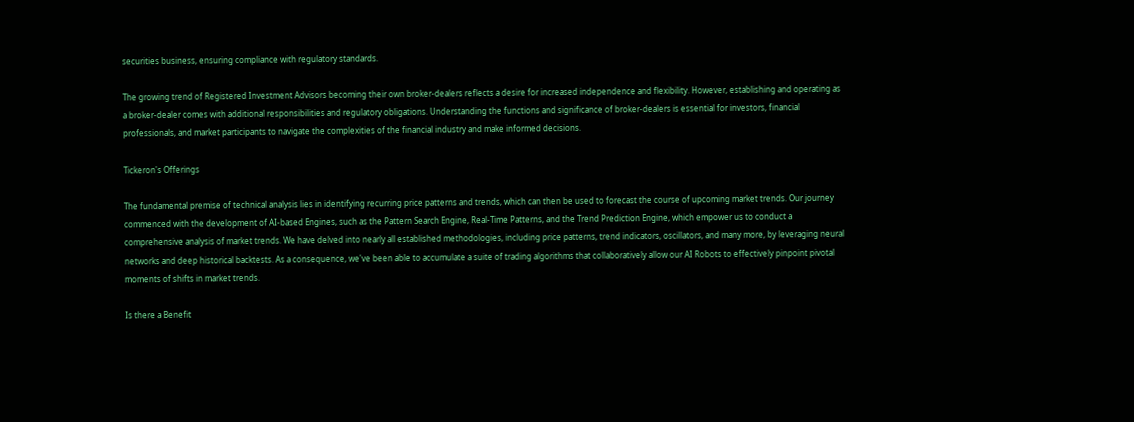securities business, ensuring compliance with regulatory standards.

The growing trend of Registered Investment Advisors becoming their own broker-dealers reflects a desire for increased independence and flexibility. However, establishing and operating as a broker-dealer comes with additional responsibilities and regulatory obligations. Understanding the functions and significance of broker-dealers is essential for investors, financial professionals, and market participants to navigate the complexities of the financial industry and make informed decisions.

Tickeron's Offerings

The fundamental premise of technical analysis lies in identifying recurring price patterns and trends, which can then be used to forecast the course of upcoming market trends. Our journey commenced with the development of AI-based Engines, such as the Pattern Search Engine, Real-Time Patterns, and the Trend Prediction Engine, which empower us to conduct a comprehensive analysis of market trends. We have delved into nearly all established methodologies, including price patterns, trend indicators, oscillators, and many more, by leveraging neural networks and deep historical backtests. As a consequence, we've been able to accumulate a suite of trading algorithms that collaboratively allow our AI Robots to effectively pinpoint pivotal moments of shifts in market trends.

Is there a Benefit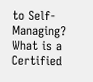to Self-Managing?
What is a Certified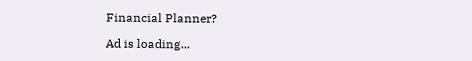Financial Planner?

Ad is loading...